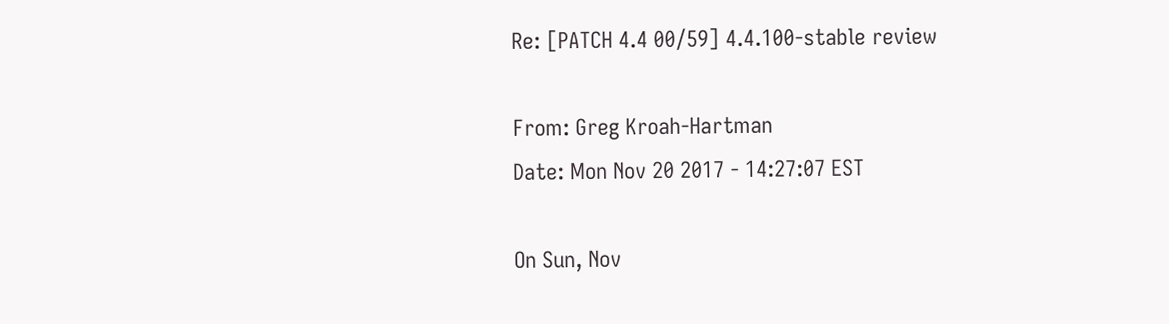Re: [PATCH 4.4 00/59] 4.4.100-stable review

From: Greg Kroah-Hartman
Date: Mon Nov 20 2017 - 14:27:07 EST

On Sun, Nov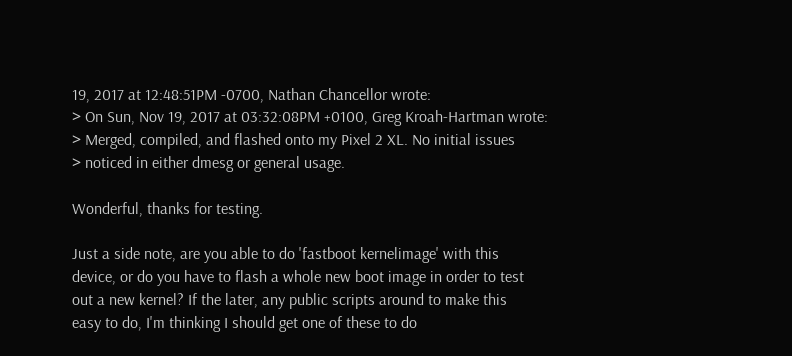19, 2017 at 12:48:51PM -0700, Nathan Chancellor wrote:
> On Sun, Nov 19, 2017 at 03:32:08PM +0100, Greg Kroah-Hartman wrote:
> Merged, compiled, and flashed onto my Pixel 2 XL. No initial issues
> noticed in either dmesg or general usage.

Wonderful, thanks for testing.

Just a side note, are you able to do 'fastboot kernelimage' with this
device, or do you have to flash a whole new boot image in order to test
out a new kernel? If the later, any public scripts around to make this
easy to do, I'm thinking I should get one of these to do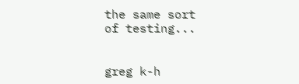the same sort
of testing...


greg k-h